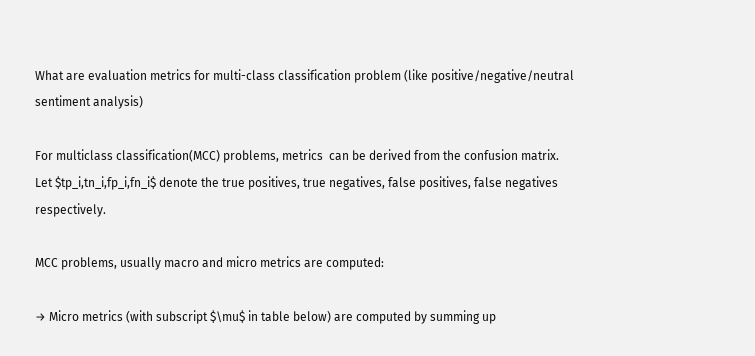What are evaluation metrics for multi-class classification problem (like positive/negative/neutral sentiment analysis)

For multiclass classification(MCC) problems, metrics  can be derived from the confusion matrix. Let $tp_i,tn_i,fp_i,fn_i$ denote the true positives, true negatives, false positives, false negatives respectively.

MCC problems, usually macro and micro metrics are computed:

→ Micro metrics (with subscript $\mu$ in table below) are computed by summing up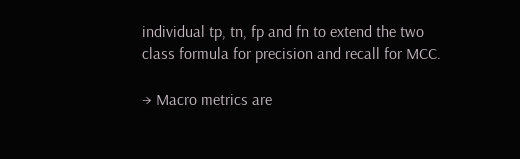individual tp, tn, fp and fn to extend the two class formula for precision and recall for MCC.

→ Macro metrics are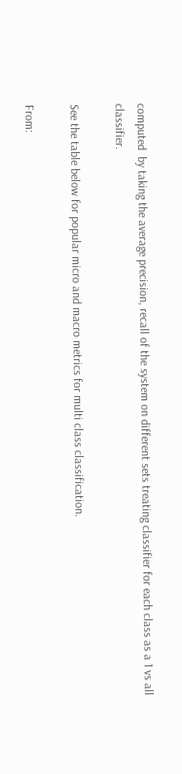computed  by taking the average precision, recall of the system on different sets treating classifier for each class as a 1 vs all classifier.

See the table below for popular micro and macro metrics for multi class classification.

From: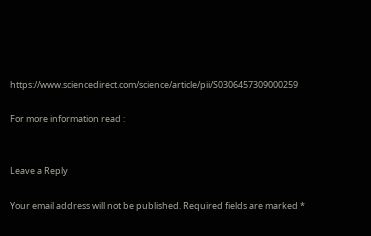https://www.sciencedirect.com/science/article/pii/S0306457309000259

For more information read :


Leave a Reply

Your email address will not be published. Required fields are marked *